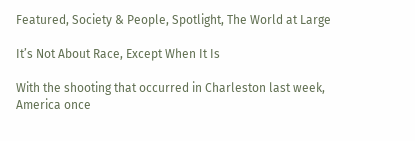Featured, Society & People, Spotlight, The World at Large

It’s Not About Race, Except When It Is

With the shooting that occurred in Charleston last week, America once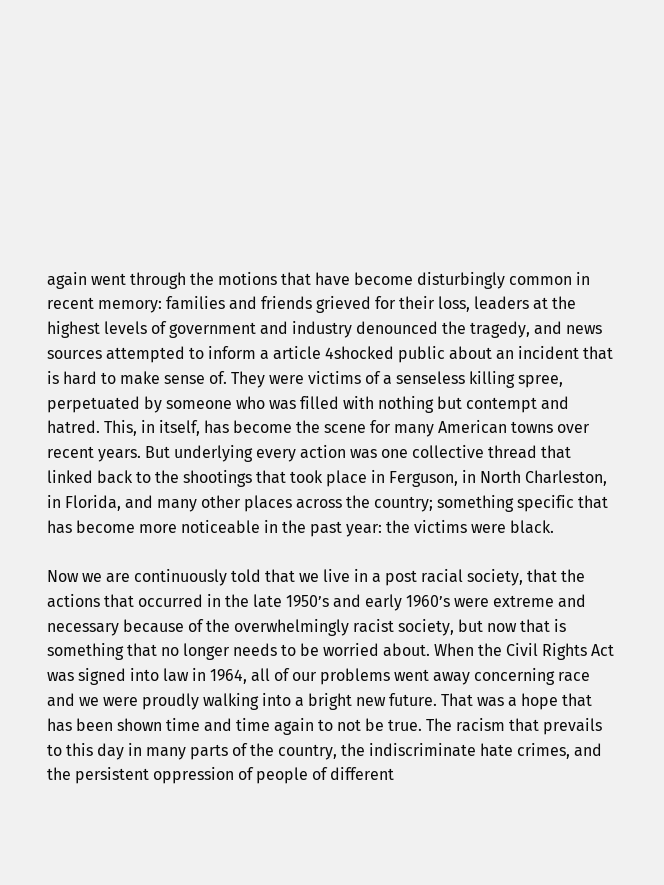again went through the motions that have become disturbingly common in recent memory: families and friends grieved for their loss, leaders at the highest levels of government and industry denounced the tragedy, and news sources attempted to inform a article 4shocked public about an incident that is hard to make sense of. They were victims of a senseless killing spree, perpetuated by someone who was filled with nothing but contempt and hatred. This, in itself, has become the scene for many American towns over recent years. But underlying every action was one collective thread that linked back to the shootings that took place in Ferguson, in North Charleston, in Florida, and many other places across the country; something specific that has become more noticeable in the past year: the victims were black.

Now we are continuously told that we live in a post racial society, that the actions that occurred in the late 1950’s and early 1960’s were extreme and necessary because of the overwhelmingly racist society, but now that is something that no longer needs to be worried about. When the Civil Rights Act was signed into law in 1964, all of our problems went away concerning race and we were proudly walking into a bright new future. That was a hope that has been shown time and time again to not be true. The racism that prevails to this day in many parts of the country, the indiscriminate hate crimes, and the persistent oppression of people of different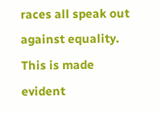races all speak out against equality. This is made evident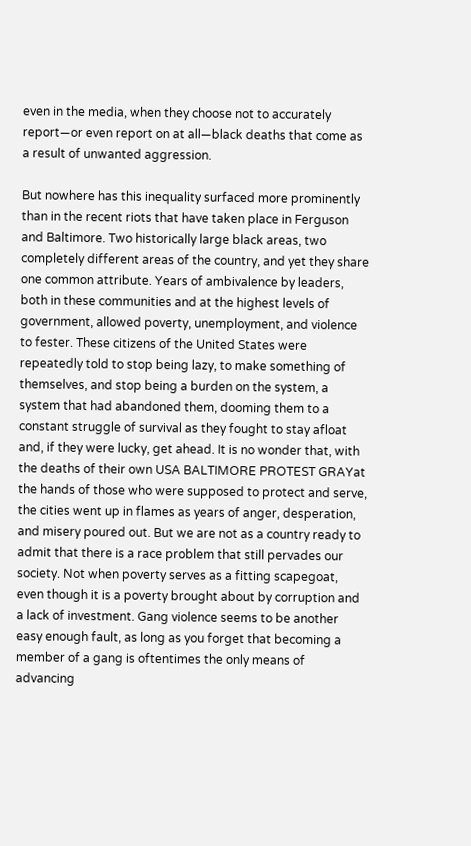even in the media, when they choose not to accurately report—or even report on at all—black deaths that come as a result of unwanted aggression.

But nowhere has this inequality surfaced more prominently than in the recent riots that have taken place in Ferguson and Baltimore. Two historically large black areas, two completely different areas of the country, and yet they share one common attribute. Years of ambivalence by leaders, both in these communities and at the highest levels of government, allowed poverty, unemployment, and violence to fester. These citizens of the United States were repeatedly told to stop being lazy, to make something of themselves, and stop being a burden on the system, a system that had abandoned them, dooming them to a constant struggle of survival as they fought to stay afloat and, if they were lucky, get ahead. It is no wonder that, with the deaths of their own USA BALTIMORE PROTEST GRAYat the hands of those who were supposed to protect and serve, the cities went up in flames as years of anger, desperation, and misery poured out. But we are not as a country ready to admit that there is a race problem that still pervades our society. Not when poverty serves as a fitting scapegoat, even though it is a poverty brought about by corruption and a lack of investment. Gang violence seems to be another easy enough fault, as long as you forget that becoming a member of a gang is oftentimes the only means of advancing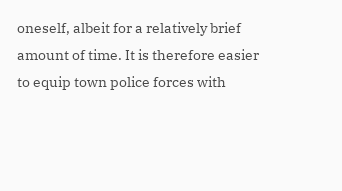oneself, albeit for a relatively brief amount of time. It is therefore easier to equip town police forces with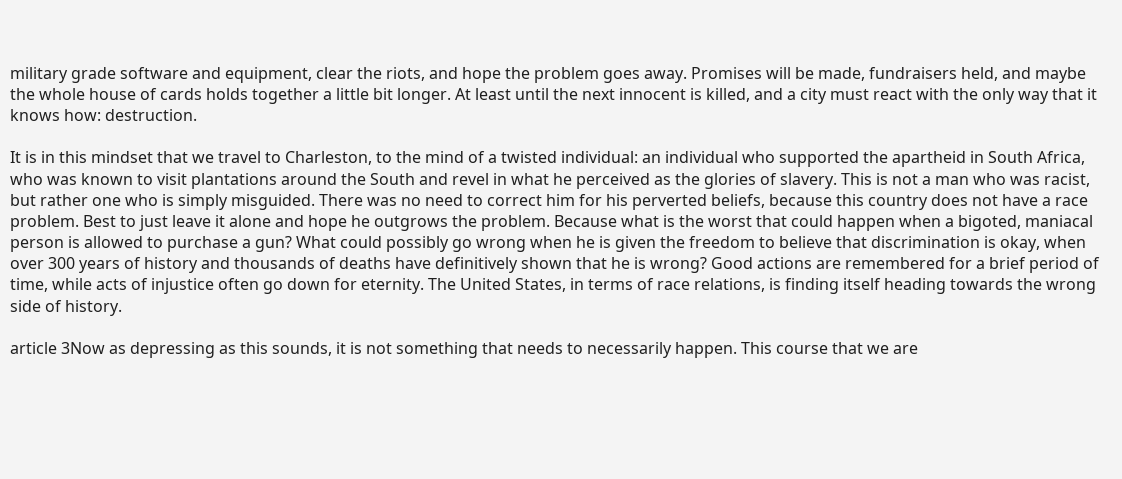military grade software and equipment, clear the riots, and hope the problem goes away. Promises will be made, fundraisers held, and maybe the whole house of cards holds together a little bit longer. At least until the next innocent is killed, and a city must react with the only way that it knows how: destruction.

It is in this mindset that we travel to Charleston, to the mind of a twisted individual: an individual who supported the apartheid in South Africa, who was known to visit plantations around the South and revel in what he perceived as the glories of slavery. This is not a man who was racist, but rather one who is simply misguided. There was no need to correct him for his perverted beliefs, because this country does not have a race problem. Best to just leave it alone and hope he outgrows the problem. Because what is the worst that could happen when a bigoted, maniacal person is allowed to purchase a gun? What could possibly go wrong when he is given the freedom to believe that discrimination is okay, when over 300 years of history and thousands of deaths have definitively shown that he is wrong? Good actions are remembered for a brief period of time, while acts of injustice often go down for eternity. The United States, in terms of race relations, is finding itself heading towards the wrong side of history.

article 3Now as depressing as this sounds, it is not something that needs to necessarily happen. This course that we are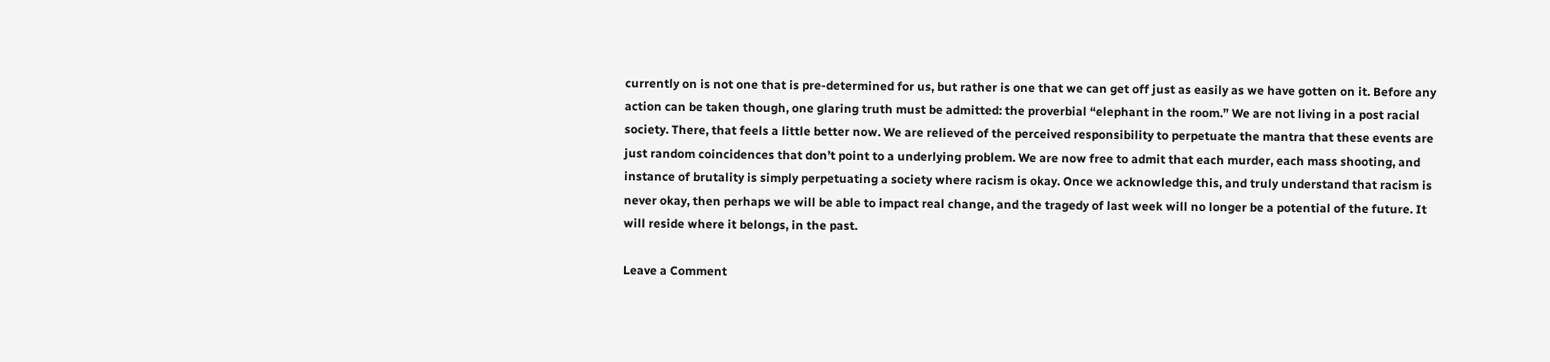currently on is not one that is pre-determined for us, but rather is one that we can get off just as easily as we have gotten on it. Before any action can be taken though, one glaring truth must be admitted: the proverbial “elephant in the room.” We are not living in a post racial society. There, that feels a little better now. We are relieved of the perceived responsibility to perpetuate the mantra that these events are just random coincidences that don’t point to a underlying problem. We are now free to admit that each murder, each mass shooting, and instance of brutality is simply perpetuating a society where racism is okay. Once we acknowledge this, and truly understand that racism is never okay, then perhaps we will be able to impact real change, and the tragedy of last week will no longer be a potential of the future. It will reside where it belongs, in the past.

Leave a Comment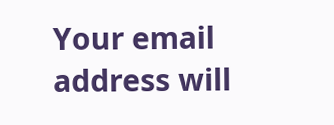Your email address will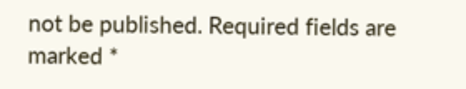not be published. Required fields are marked *